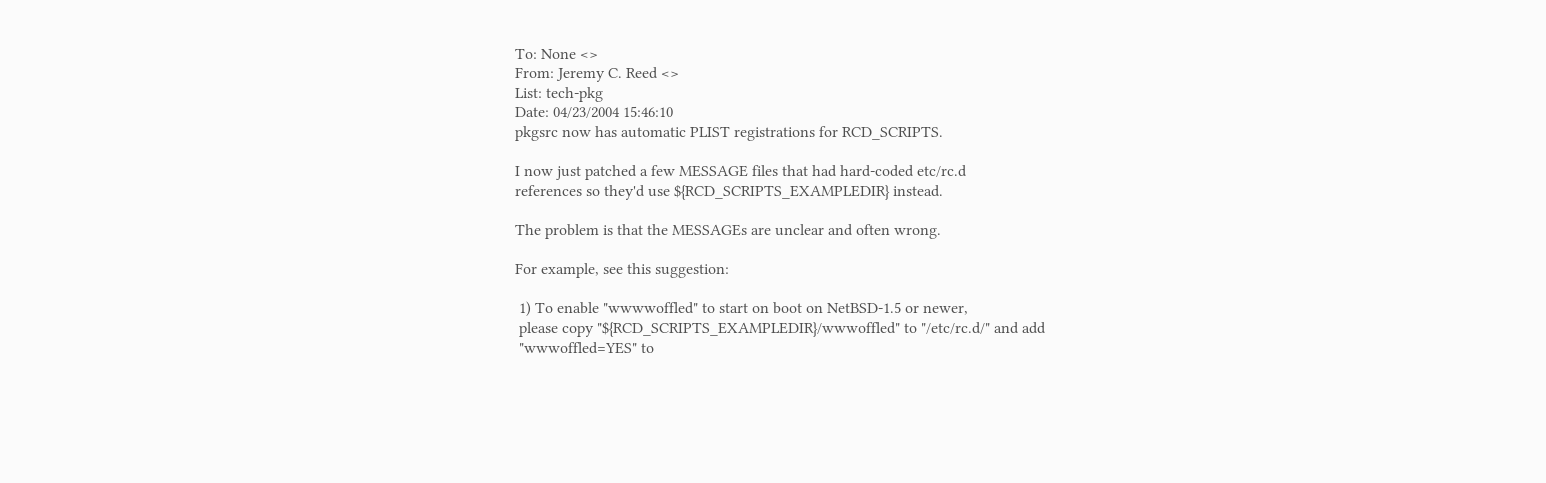To: None <>
From: Jeremy C. Reed <>
List: tech-pkg
Date: 04/23/2004 15:46:10
pkgsrc now has automatic PLIST registrations for RCD_SCRIPTS.

I now just patched a few MESSAGE files that had hard-coded etc/rc.d
references so they'd use ${RCD_SCRIPTS_EXAMPLEDIR} instead.

The problem is that the MESSAGEs are unclear and often wrong.

For example, see this suggestion:

 1) To enable "wwwwoffled" to start on boot on NetBSD-1.5 or newer,
 please copy "${RCD_SCRIPTS_EXAMPLEDIR}/wwwoffled" to "/etc/rc.d/" and add
 "wwwoffled=YES" to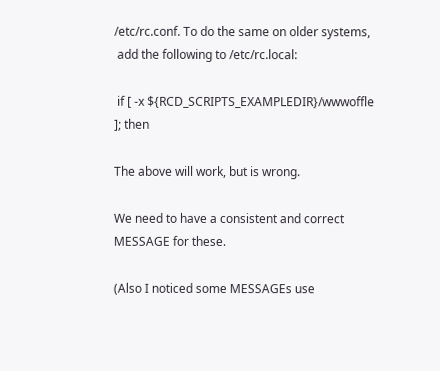/etc/rc.conf. To do the same on older systems,
 add the following to /etc/rc.local:

 if [ -x ${RCD_SCRIPTS_EXAMPLEDIR}/wwwoffle ]; then

The above will work, but is wrong.

We need to have a consistent and correct MESSAGE for these.

(Also I noticed some MESSAGEs use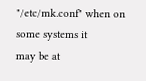"/etc/mk.conf" when on some systems it
may be at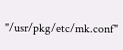"/usr/pkg/etc/mk.conf"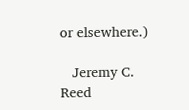or elsewhere.)

   Jeremy C. Reed